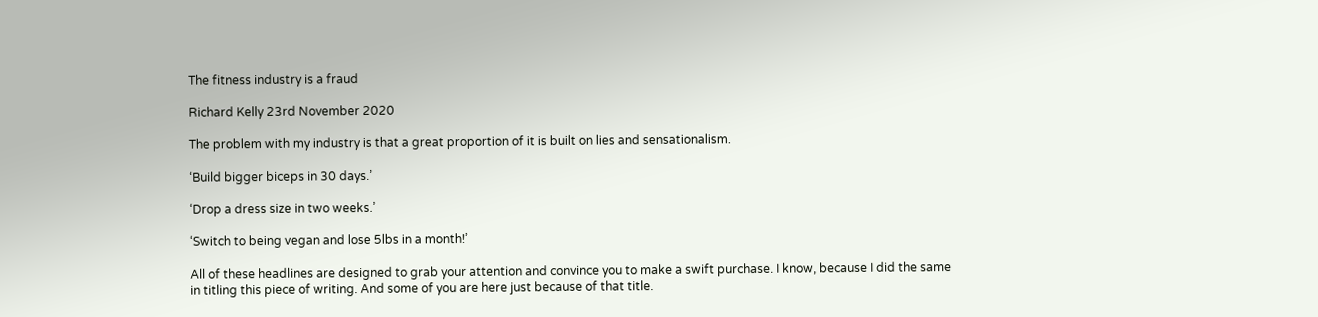The fitness industry is a fraud

Richard Kelly 23rd November 2020

The problem with my industry is that a great proportion of it is built on lies and sensationalism.

‘Build bigger biceps in 30 days.’

‘Drop a dress size in two weeks.’

‘Switch to being vegan and lose 5lbs in a month!’

All of these headlines are designed to grab your attention and convince you to make a swift purchase. I know, because I did the same in titling this piece of writing. And some of you are here just because of that title.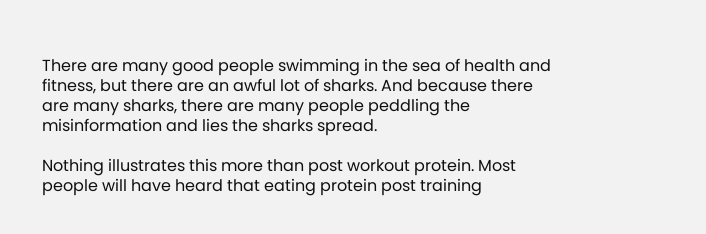There are many good people swimming in the sea of health and fitness, but there are an awful lot of sharks. And because there are many sharks, there are many people peddling the misinformation and lies the sharks spread.

Nothing illustrates this more than post workout protein. Most people will have heard that eating protein post training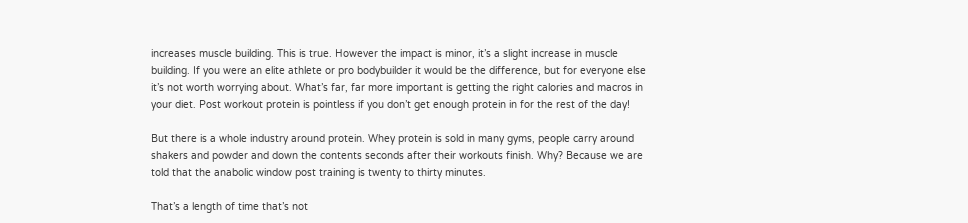increases muscle building. This is true. However the impact is minor, it’s a slight increase in muscle building. If you were an elite athlete or pro bodybuilder it would be the difference, but for everyone else it’s not worth worrying about. What’s far, far more important is getting the right calories and macros in your diet. Post workout protein is pointless if you don’t get enough protein in for the rest of the day!

But there is a whole industry around protein. Whey protein is sold in many gyms, people carry around shakers and powder and down the contents seconds after their workouts finish. Why? Because we are told that the anabolic window post training is twenty to thirty minutes.

That’s a length of time that’s not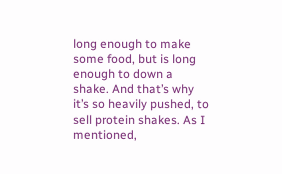long enough to make some food, but is long enough to down a shake. And that’s why it’s so heavily pushed, to sell protein shakes. As I mentioned,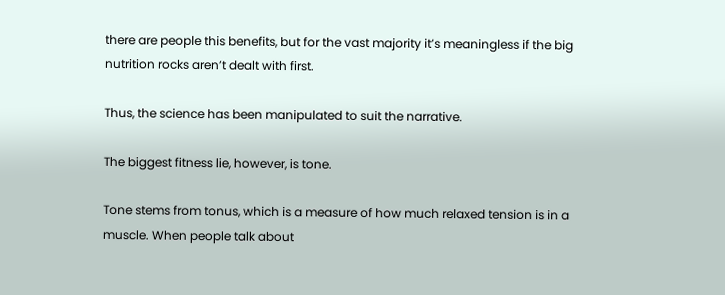there are people this benefits, but for the vast majority it’s meaningless if the big nutrition rocks aren’t dealt with first.

Thus, the science has been manipulated to suit the narrative.

The biggest fitness lie, however, is tone.

Tone stems from tonus, which is a measure of how much relaxed tension is in a muscle. When people talk about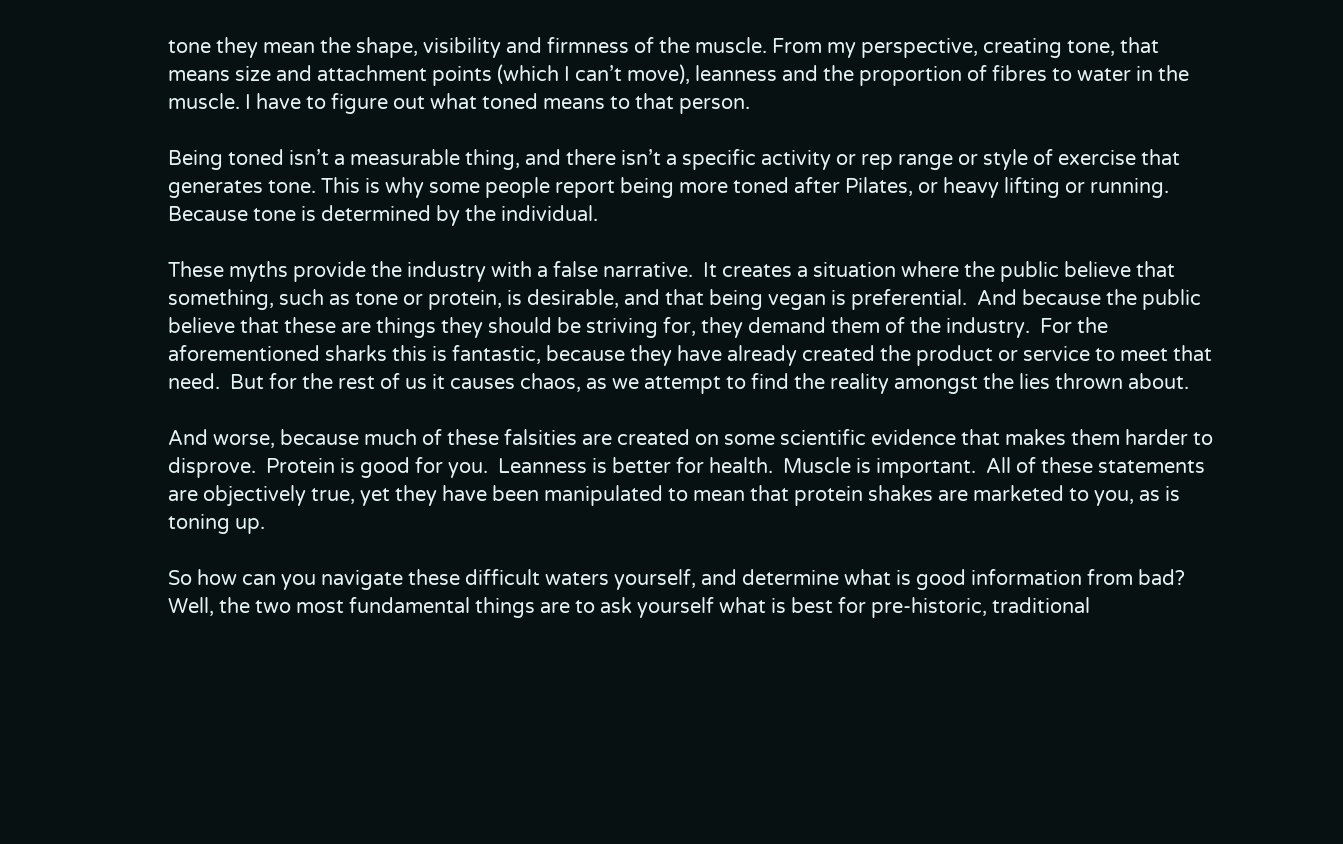tone they mean the shape, visibility and firmness of the muscle. From my perspective, creating tone, that means size and attachment points (which I can’t move), leanness and the proportion of fibres to water in the muscle. I have to figure out what toned means to that person.

Being toned isn’t a measurable thing, and there isn’t a specific activity or rep range or style of exercise that generates tone. This is why some people report being more toned after Pilates, or heavy lifting or running. Because tone is determined by the individual.

These myths provide the industry with a false narrative.  It creates a situation where the public believe that something, such as tone or protein, is desirable, and that being vegan is preferential.  And because the public believe that these are things they should be striving for, they demand them of the industry.  For the aforementioned sharks this is fantastic, because they have already created the product or service to meet that need.  But for the rest of us it causes chaos, as we attempt to find the reality amongst the lies thrown about.

And worse, because much of these falsities are created on some scientific evidence that makes them harder to disprove.  Protein is good for you.  Leanness is better for health.  Muscle is important.  All of these statements are objectively true, yet they have been manipulated to mean that protein shakes are marketed to you, as is toning up.

So how can you navigate these difficult waters yourself, and determine what is good information from bad?  Well, the two most fundamental things are to ask yourself what is best for pre-historic, traditional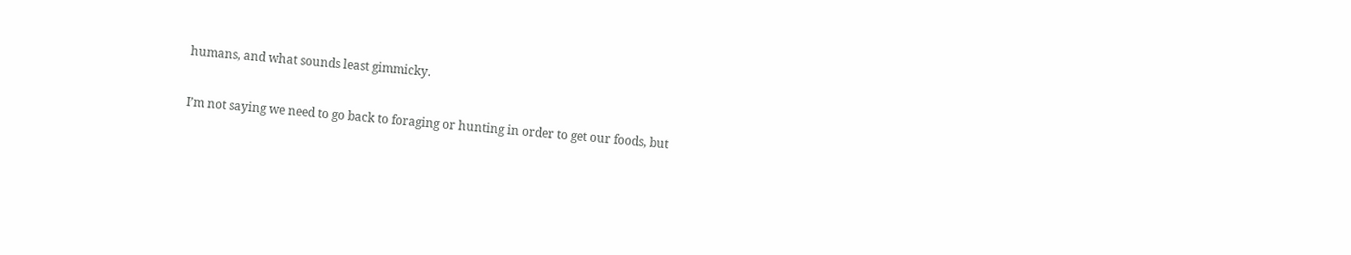humans, and what sounds least gimmicky.

I’m not saying we need to go back to foraging or hunting in order to get our foods, but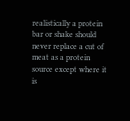realistically a protein bar or shake should never replace a cut of meat as a protein source except where it is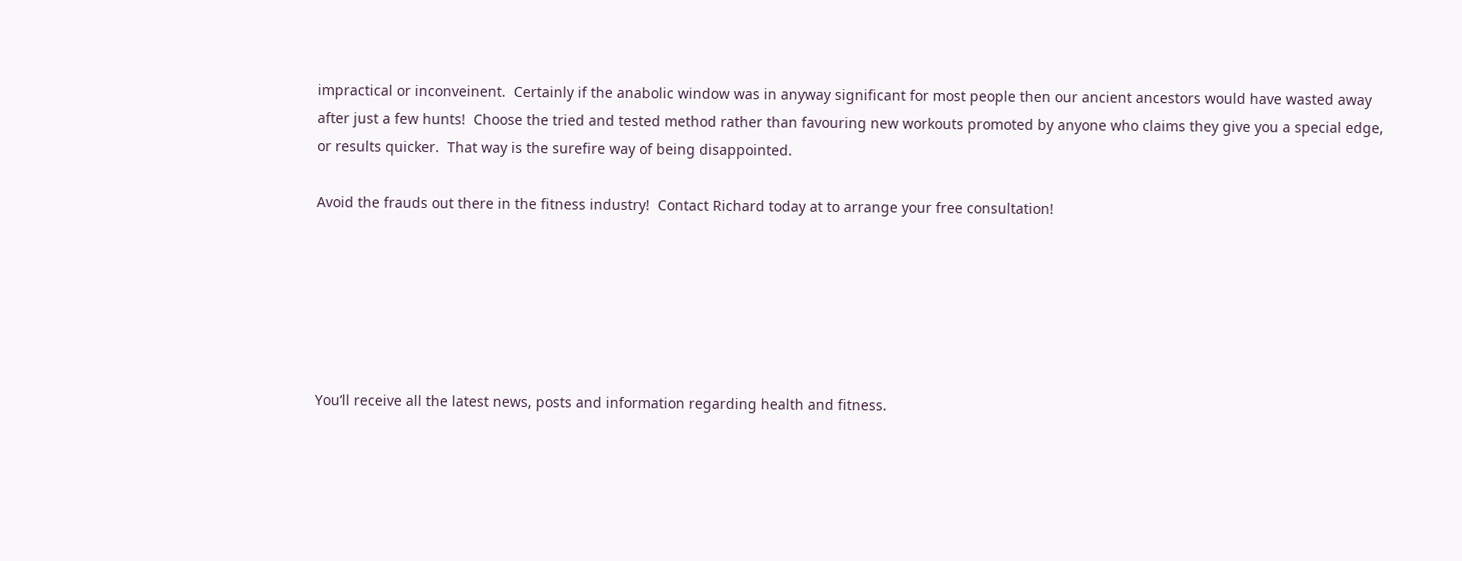impractical or inconveinent.  Certainly if the anabolic window was in anyway significant for most people then our ancient ancestors would have wasted away after just a few hunts!  Choose the tried and tested method rather than favouring new workouts promoted by anyone who claims they give you a special edge, or results quicker.  That way is the surefire way of being disappointed.

Avoid the frauds out there in the fitness industry!  Contact Richard today at to arrange your free consultation!






You’ll receive all the latest news, posts and information regarding health and fitness.